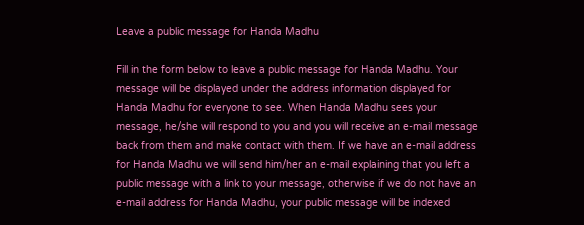Leave a public message for Handa Madhu

Fill in the form below to leave a public message for Handa Madhu. Your message will be displayed under the address information displayed for Handa Madhu for everyone to see. When Handa Madhu sees your message, he/she will respond to you and you will receive an e-mail message back from them and make contact with them. If we have an e-mail address for Handa Madhu we will send him/her an e-mail explaining that you left a public message with a link to your message, otherwise if we do not have an e-mail address for Handa Madhu, your public message will be indexed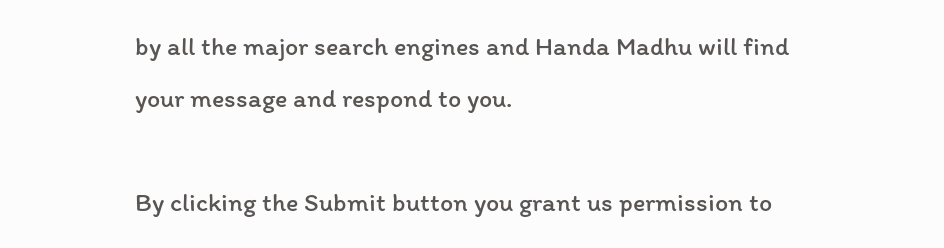by all the major search engines and Handa Madhu will find your message and respond to you.

By clicking the Submit button you grant us permission to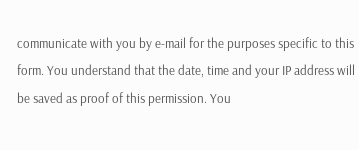communicate with you by e-mail for the purposes specific to this form. You understand that the date, time and your IP address will be saved as proof of this permission. You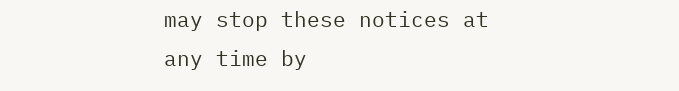may stop these notices at any time by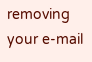removing your e-mail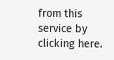from this service by clicking here.